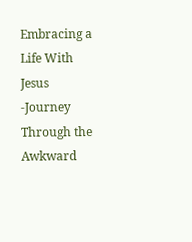Embracing a Life With Jesus -Journey Through the Awkward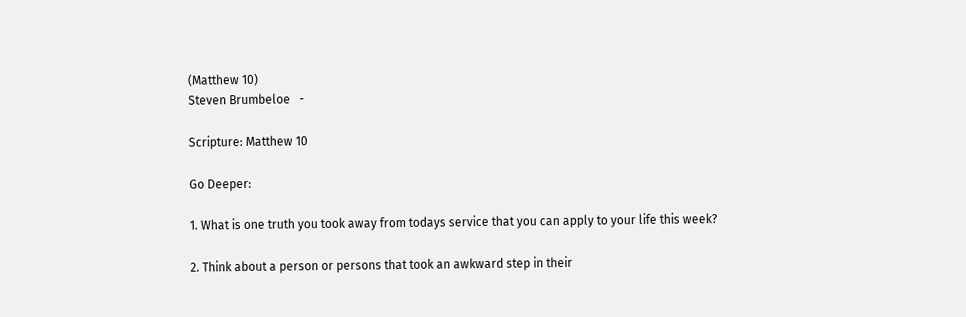(Matthew 10)
Steven Brumbeloe   -

Scripture: Matthew 10

Go Deeper:

1. What is one truth you took away from todays service that you can apply to your life this week?

2. Think about a person or persons that took an awkward step in their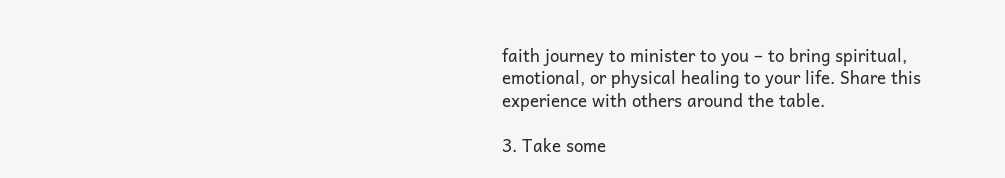faith journey to minister to you – to bring spiritual, emotional, or physical healing to your life. Share this experience with others around the table.

3. Take some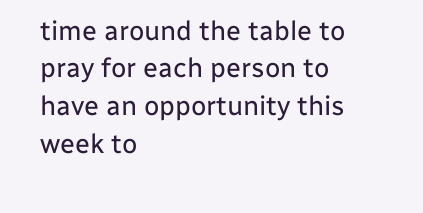time around the table to pray for each person to have an opportunity this week to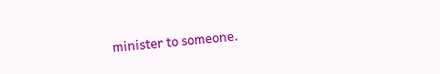minister to someone.